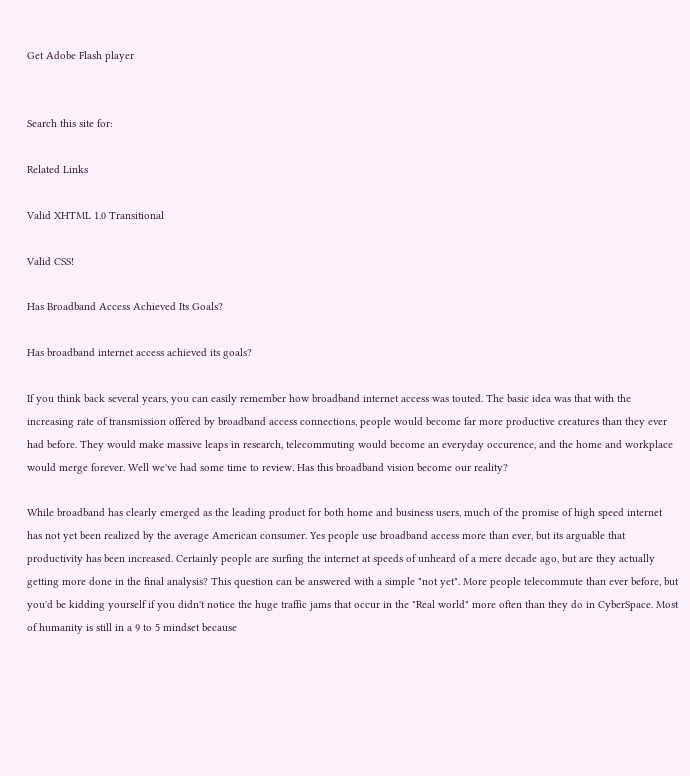Get Adobe Flash player


Search this site for:

Related Links

Valid XHTML 1.0 Transitional

Valid CSS!

Has Broadband Access Achieved Its Goals?

Has broadband internet access achieved its goals?

If you think back several years, you can easily remember how broadband internet access was touted. The basic idea was that with the increasing rate of transmission offered by broadband access connections, people would become far more productive creatures than they ever had before. They would make massive leaps in research, telecommuting would become an everyday occurence, and the home and workplace would merge forever. Well we've had some time to review. Has this broadband vision become our reality?

While broadband has clearly emerged as the leading product for both home and business users, much of the promise of high speed internet has not yet been realized by the average American consumer. Yes people use broadband access more than ever, but its arguable that productivity has been increased. Certainly people are surfing the internet at speeds of unheard of a mere decade ago, but are they actually getting more done in the final analysis? This question can be answered with a simple "not yet". More people telecommute than ever before, but you'd be kidding yourself if you didn't notice the huge traffic jams that occur in the "Real world" more often than they do in CyberSpace. Most of humanity is still in a 9 to 5 mindset because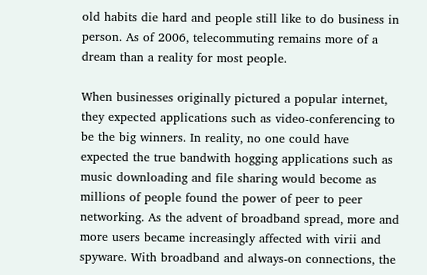old habits die hard and people still like to do business in person. As of 2006, telecommuting remains more of a dream than a reality for most people.

When businesses originally pictured a popular internet, they expected applications such as video-conferencing to be the big winners. In reality, no one could have expected the true bandwith hogging applications such as music downloading and file sharing would become as millions of people found the power of peer to peer networking. As the advent of broadband spread, more and more users became increasingly affected with virii and spyware. With broadband and always-on connections, the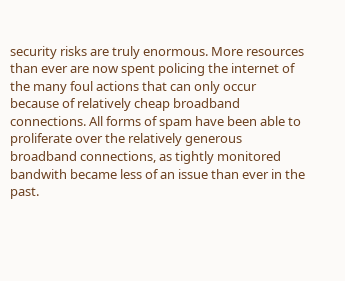security risks are truly enormous. More resources than ever are now spent policing the internet of the many foul actions that can only occur because of relatively cheap broadband connections. All forms of spam have been able to proliferate over the relatively generous broadband connections, as tightly monitored bandwith became less of an issue than ever in the past.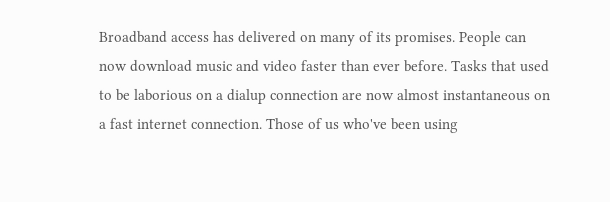Broadband access has delivered on many of its promises. People can now download music and video faster than ever before. Tasks that used to be laborious on a dialup connection are now almost instantaneous on a fast internet connection. Those of us who've been using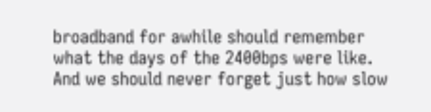broadband for awhile should remember what the days of the 2400bps were like. And we should never forget just how slow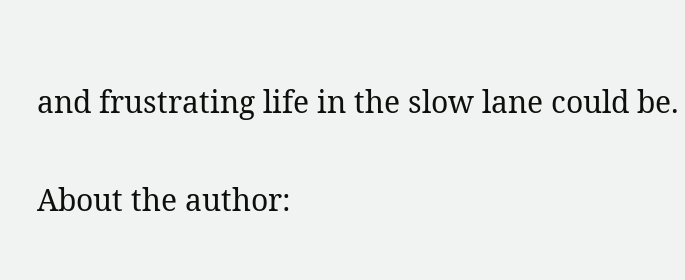and frustrating life in the slow lane could be.

About the author: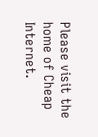Please visit the home of Cheap Internet.